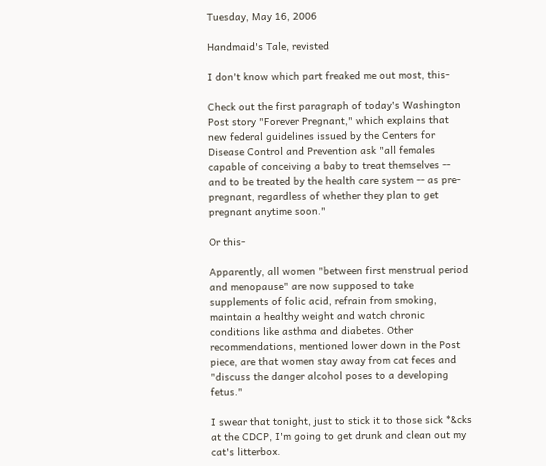Tuesday, May 16, 2006

Handmaid's Tale, revisted

I don't know which part freaked me out most, this-

Check out the first paragraph of today's Washington Post story "Forever Pregnant," which explains that new federal guidelines issued by the Centers for Disease Control and Prevention ask "all females capable of conceiving a baby to treat themselves -- and to be treated by the health care system -- as pre-pregnant, regardless of whether they plan to get pregnant anytime soon."

Or this-

Apparently, all women "between first menstrual period and menopause" are now supposed to take supplements of folic acid, refrain from smoking, maintain a healthy weight and watch chronic conditions like asthma and diabetes. Other recommendations, mentioned lower down in the Post piece, are that women stay away from cat feces and "discuss the danger alcohol poses to a developing fetus."

I swear that tonight, just to stick it to those sick *&cks at the CDCP, I'm going to get drunk and clean out my cat's litterbox.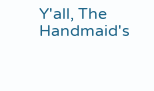Y'all, The Handmaid's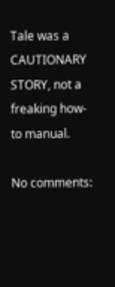Tale was a CAUTIONARY STORY, not a freaking how-to manual.

No comments: